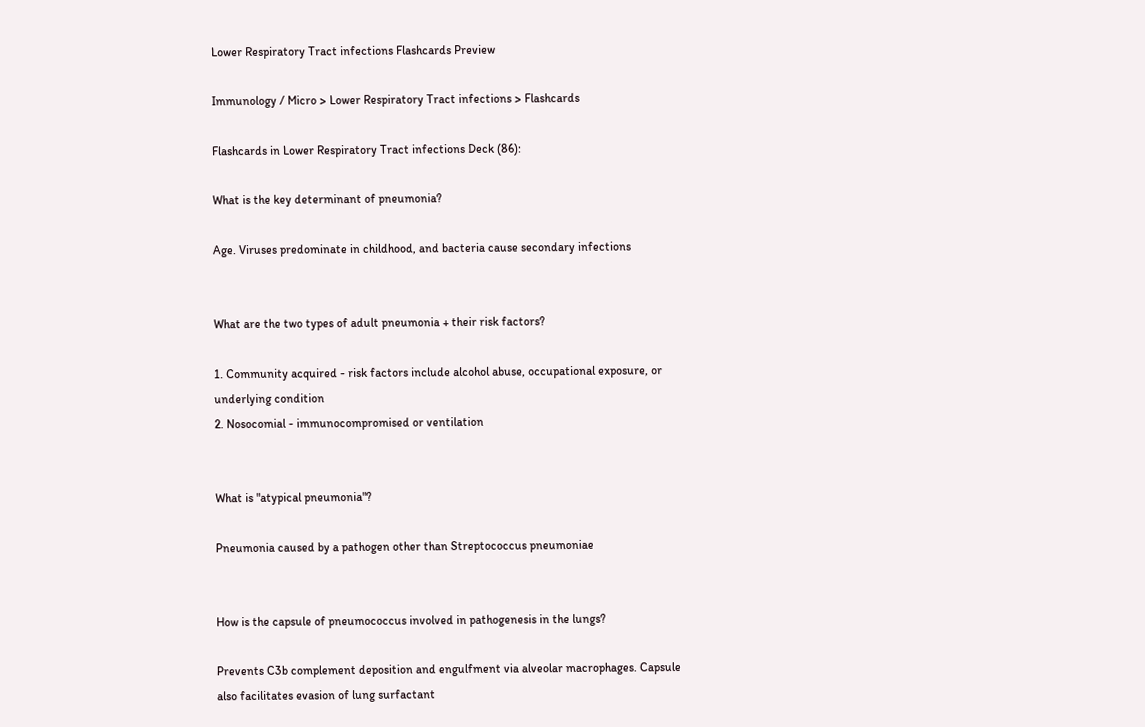Lower Respiratory Tract infections Flashcards Preview

Immunology / Micro > Lower Respiratory Tract infections > Flashcards

Flashcards in Lower Respiratory Tract infections Deck (86):

What is the key determinant of pneumonia?

Age. Viruses predominate in childhood, and bacteria cause secondary infections


What are the two types of adult pneumonia + their risk factors?

1. Community acquired - risk factors include alcohol abuse, occupational exposure, or underlying condition
2. Nosocomial - immunocompromised or ventilation


What is "atypical pneumonia"?

Pneumonia caused by a pathogen other than Streptococcus pneumoniae


How is the capsule of pneumococcus involved in pathogenesis in the lungs?

Prevents C3b complement deposition and engulfment via alveolar macrophages. Capsule also facilitates evasion of lung surfactant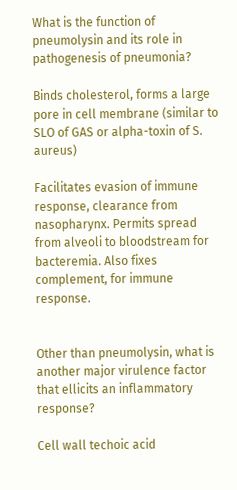What is the function of pneumolysin and its role in pathogenesis of pneumonia?

Binds cholesterol, forms a large pore in cell membrane (similar to SLO of GAS or alpha-toxin of S. aureus)

Facilitates evasion of immune response, clearance from nasopharynx. Permits spread from alveoli to bloodstream for bacteremia. Also fixes complement, for immune response.


Other than pneumolysin, what is another major virulence factor that ellicits an inflammatory response?

Cell wall techoic acid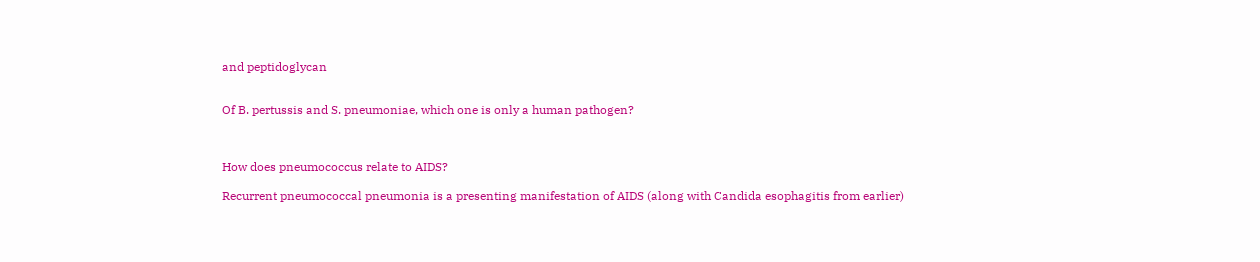and peptidoglycan


Of B. pertussis and S. pneumoniae, which one is only a human pathogen?



How does pneumococcus relate to AIDS?

Recurrent pneumococcal pneumonia is a presenting manifestation of AIDS (along with Candida esophagitis from earlier)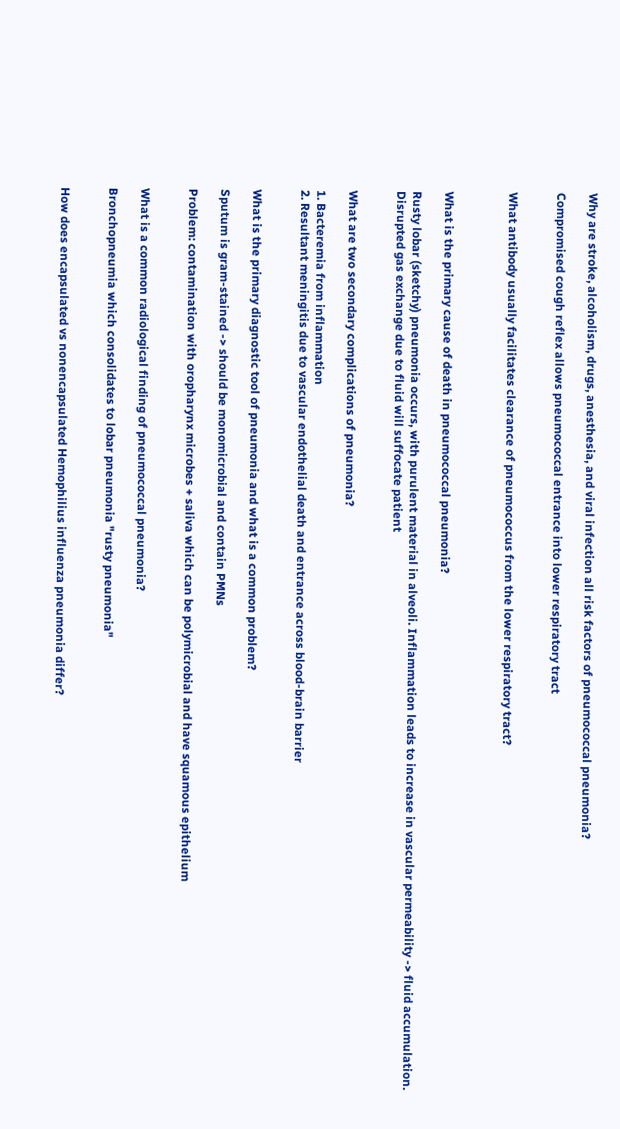Why are stroke, alcoholism, drugs, anesthesia, and viral infection all risk factors of pneumococcal pneumonia?

Compromised cough reflex allows pneumococcal entrance into lower respiratory tract


What antibody usually facilitates clearance of pneumococcus from the lower respiratory tract?



What is the primary cause of death in pneumococcal pneumonia?

Rusty lobar (sketchy) pneumonia occurs, with purulent material in alveoli. Inflammation leads to increase in vascular permeability -> fluid accumulation. Disrupted gas exchange due to fluid will suffocate patient


What are two secondary complications of pneumonia?

1. Bacteremia from inflammation
2. Resultant meningitis due to vascular endothelial death and entrance across blood-brain barrier


What is the primary diagnostic tool of pneumonia and what is a common problem?

Sputum is gram-stained -> should be monomicrobial and contain PMNs

Problem: contamination with oropharynx microbes + saliva which can be polymicrobial and have squamous epithelium


What is a common radiological finding of pneumococcal pneumonia?

Bronchopneumia which consolidates to lobar pneumonia "rusty pneumonia"


How does encapsulated vs nonencapsulated Hemophilius influenza pneumonia differ?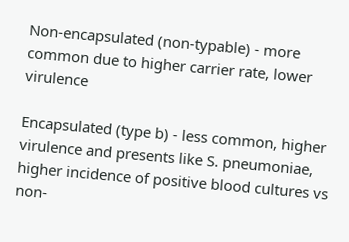Non-encapsulated (non-typable) - more common due to higher carrier rate, lower virulence

Encapsulated (type b) - less common, higher virulence and presents like S. pneumoniae, higher incidence of positive blood cultures vs non-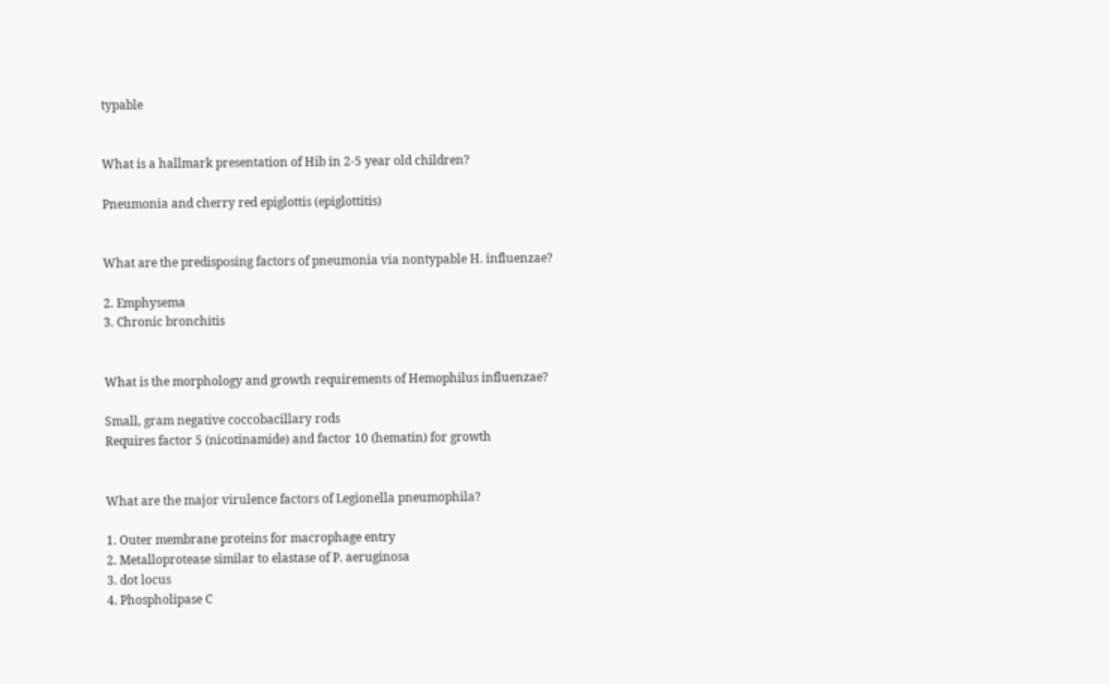typable


What is a hallmark presentation of Hib in 2-5 year old children?

Pneumonia and cherry red epiglottis (epiglottitis)


What are the predisposing factors of pneumonia via nontypable H. influenzae?

2. Emphysema
3. Chronic bronchitis


What is the morphology and growth requirements of Hemophilus influenzae?

Small, gram negative coccobacillary rods
Requires factor 5 (nicotinamide) and factor 10 (hematin) for growth


What are the major virulence factors of Legionella pneumophila?

1. Outer membrane proteins for macrophage entry
2. Metalloprotease similar to elastase of P. aeruginosa
3. dot locus
4. Phospholipase C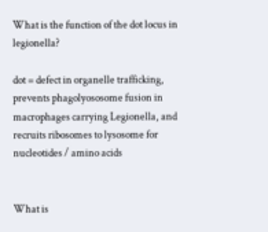What is the function of the dot locus in legionella?

dot = defect in organelle trafficking, prevents phagolyososome fusion in macrophages carrying Legionella, and recruits ribosomes to lysosome for nucleotides / amino acids


What is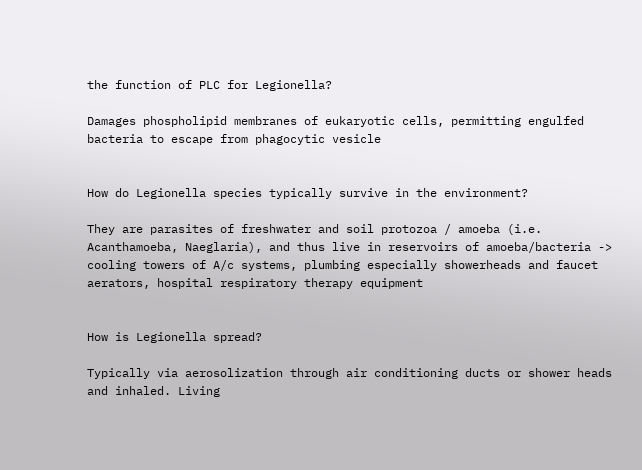the function of PLC for Legionella?

Damages phospholipid membranes of eukaryotic cells, permitting engulfed bacteria to escape from phagocytic vesicle


How do Legionella species typically survive in the environment?

They are parasites of freshwater and soil protozoa / amoeba (i.e. Acanthamoeba, Naeglaria), and thus live in reservoirs of amoeba/bacteria -> cooling towers of A/c systems, plumbing especially showerheads and faucet aerators, hospital respiratory therapy equipment


How is Legionella spread?

Typically via aerosolization through air conditioning ducts or shower heads and inhaled. Living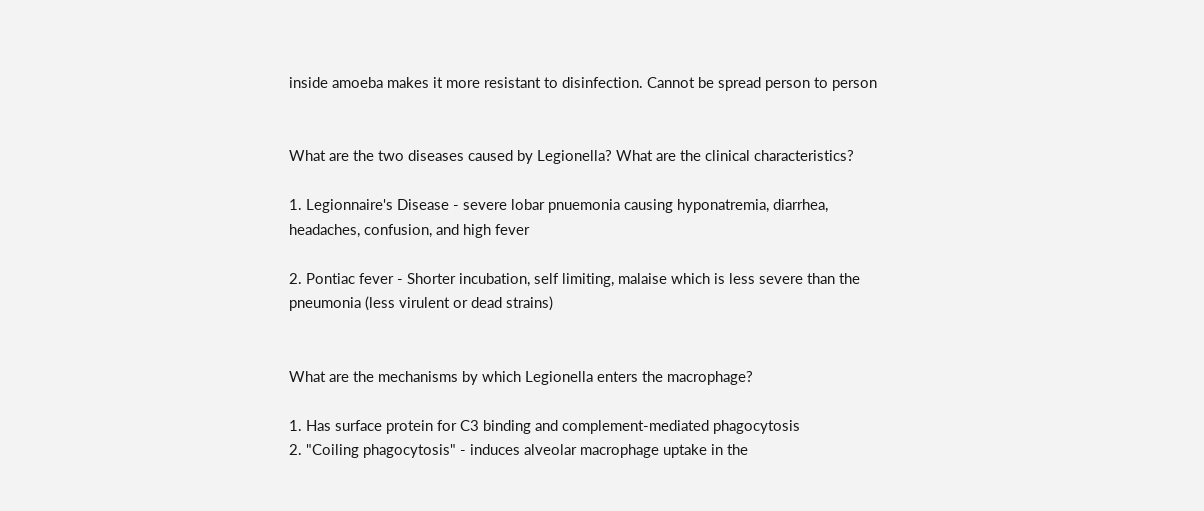inside amoeba makes it more resistant to disinfection. Cannot be spread person to person


What are the two diseases caused by Legionella? What are the clinical characteristics?

1. Legionnaire's Disease - severe lobar pnuemonia causing hyponatremia, diarrhea, headaches, confusion, and high fever

2. Pontiac fever - Shorter incubation, self limiting, malaise which is less severe than the pneumonia (less virulent or dead strains)


What are the mechanisms by which Legionella enters the macrophage?

1. Has surface protein for C3 binding and complement-mediated phagocytosis
2. "Coiling phagocytosis" - induces alveolar macrophage uptake in the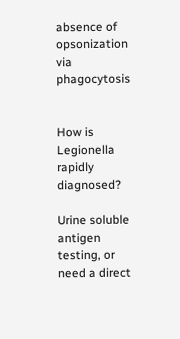absence of opsonization via phagocytosis


How is Legionella rapidly diagnosed?

Urine soluble antigen testing, or need a direct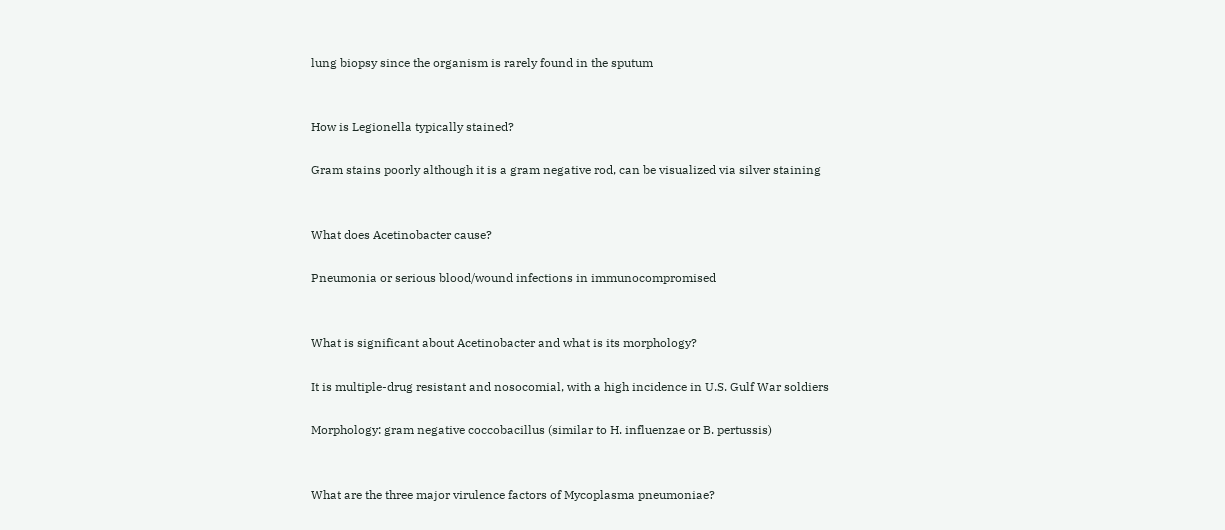lung biopsy since the organism is rarely found in the sputum


How is Legionella typically stained?

Gram stains poorly although it is a gram negative rod, can be visualized via silver staining


What does Acetinobacter cause?

Pneumonia or serious blood/wound infections in immunocompromised


What is significant about Acetinobacter and what is its morphology?

It is multiple-drug resistant and nosocomial, with a high incidence in U.S. Gulf War soldiers

Morphology: gram negative coccobacillus (similar to H. influenzae or B. pertussis)


What are the three major virulence factors of Mycoplasma pneumoniae?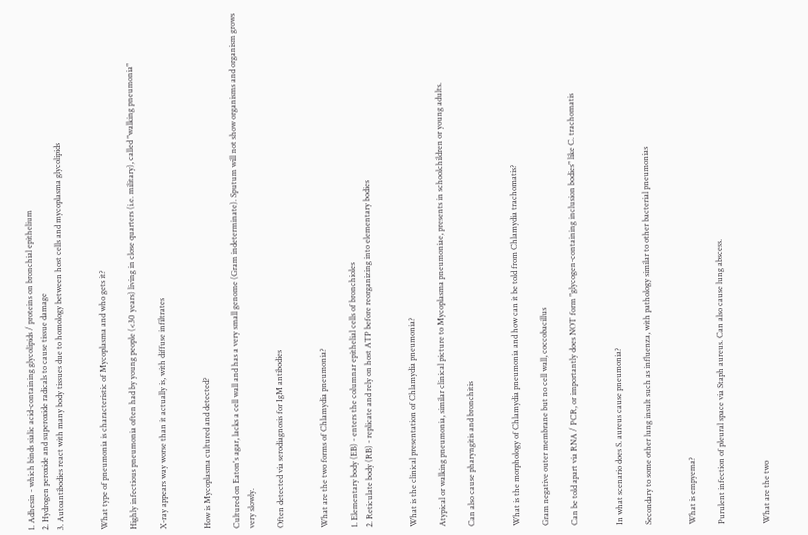1. Adhesin - which binds sialic acid-containing glycolipids / proteins on bronchial epithelium
2. Hydrogen peroxide and superoxide radicals to cause tissue damage
3. Autoantibodies react with many body tissues due to homology between host cells and mycoplasma glycolipids


What type of pneumonia is characteristic of Mycoplasma and who gets it?

Highly infectious pneumonia often had by young people (<30 years) living in close quarters (i.e. military), called "walking pneumonia"

X-ray appears way worse than it actually is, with diffuse infiltrates


How is Mycoplasma cultured and detected?

Cultured on Eaton's agar, lacks a cell wall and has a very small genome (Gram indeterminate). Sputum will not show organisms and organism grows very slowly.

Often detected via serodiagnosis for IgM antibodies


What are the two forms of Chlamydia pneumonia?

1. Elementary body (EB) - enters the columnar epithelial cells of bronchioles
2. Reticulate body (RB) - replicate and rely on host ATP before reorganizing into elementary bodies


What is the clinical presentation of Chlamydia pneumonia?

Atypical or walking pneumonia, similar clinical picture to Mycoplasma pneumoniae, presents in schoolchildren or young adults.

Can also cause pharyngitis and bronchitis


What is the morphology of Chlamydia pneumonia and how can it be told from Chlamydia trachomatis?

Gram negative outer membrane but no cell wall, coccobacillus

Can be told apart via RNA / PCR, or importantly does NOT form "glycogen-containing inclusion bodies" like C. trachomatis


In what scenario does S. aureus cause pneumonia?

Secondary to some other lung insult such as influenza, with pathology similar to other bacterial pneumonias


What is empyema?

Purulent infection of pleural space via Staph aureus. Can also cause lung abscess.


What are the two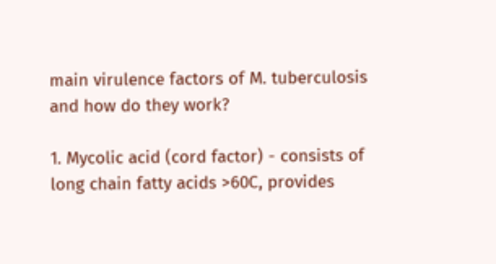main virulence factors of M. tuberculosis and how do they work?

1. Mycolic acid (cord factor) - consists of long chain fatty acids >60C, provides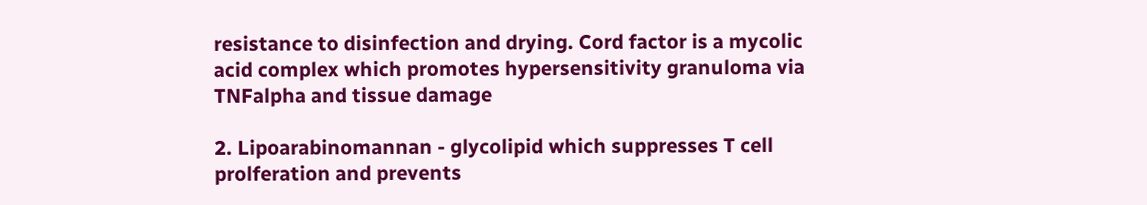resistance to disinfection and drying. Cord factor is a mycolic acid complex which promotes hypersensitivity granuloma via TNFalpha and tissue damage

2. Lipoarabinomannan - glycolipid which suppresses T cell prolferation and prevents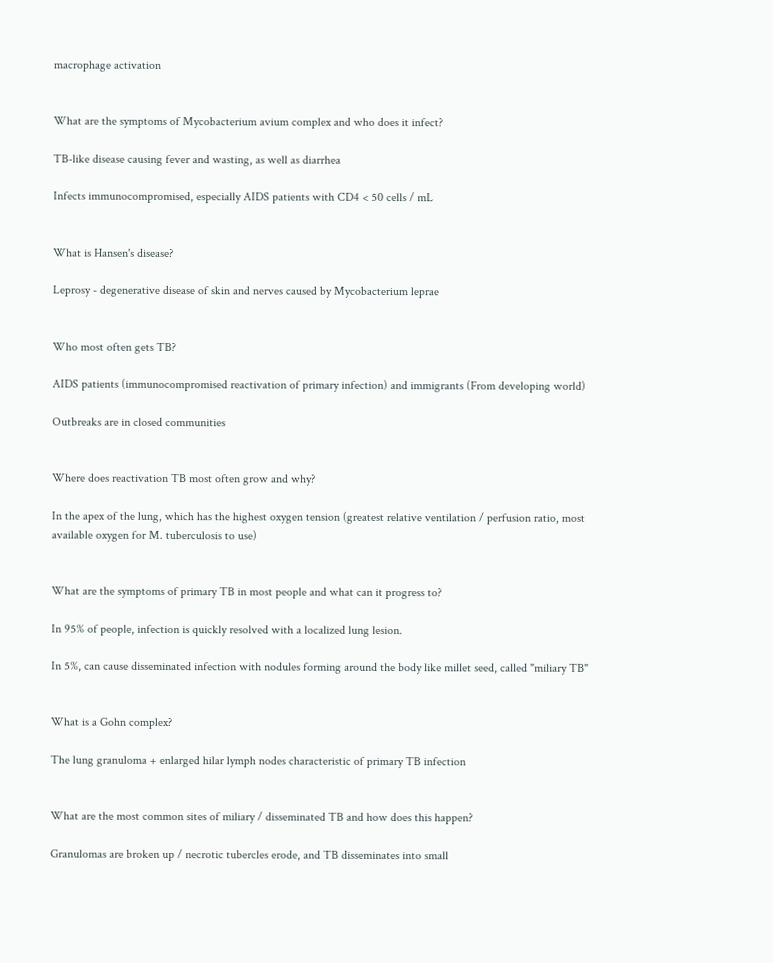macrophage activation


What are the symptoms of Mycobacterium avium complex and who does it infect?

TB-like disease causing fever and wasting, as well as diarrhea

Infects immunocompromised, especially AIDS patients with CD4 < 50 cells / mL


What is Hansen's disease?

Leprosy - degenerative disease of skin and nerves caused by Mycobacterium leprae


Who most often gets TB?

AIDS patients (immunocompromised reactivation of primary infection) and immigrants (From developing world)

Outbreaks are in closed communities


Where does reactivation TB most often grow and why?

In the apex of the lung, which has the highest oxygen tension (greatest relative ventilation / perfusion ratio, most available oxygen for M. tuberculosis to use)


What are the symptoms of primary TB in most people and what can it progress to?

In 95% of people, infection is quickly resolved with a localized lung lesion.

In 5%, can cause disseminated infection with nodules forming around the body like millet seed, called "miliary TB"


What is a Gohn complex?

The lung granuloma + enlarged hilar lymph nodes characteristic of primary TB infection


What are the most common sites of miliary / disseminated TB and how does this happen?

Granulomas are broken up / necrotic tubercles erode, and TB disseminates into small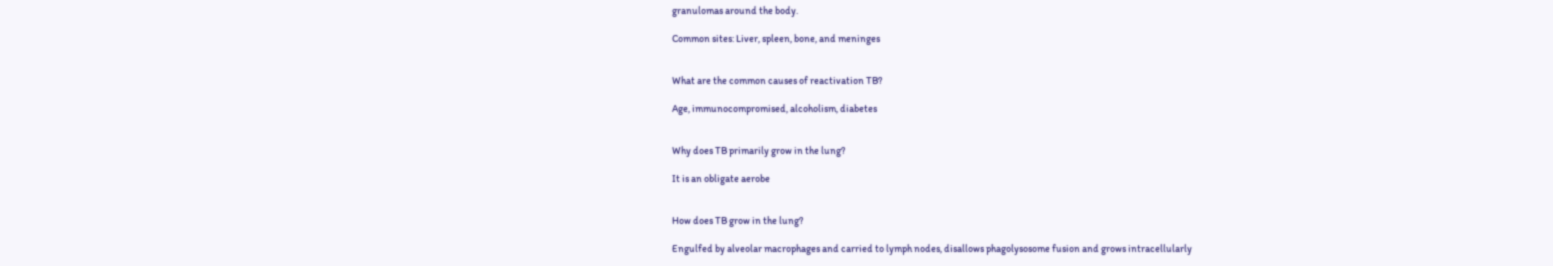granulomas around the body.

Common sites: Liver, spleen, bone, and meninges


What are the common causes of reactivation TB?

Age, immunocompromised, alcoholism, diabetes


Why does TB primarily grow in the lung?

It is an obligate aerobe


How does TB grow in the lung?

Engulfed by alveolar macrophages and carried to lymph nodes, disallows phagolysosome fusion and grows intracellularly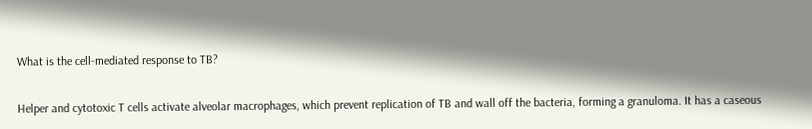What is the cell-mediated response to TB?

Helper and cytotoxic T cells activate alveolar macrophages, which prevent replication of TB and wall off the bacteria, forming a granuloma. It has a caseous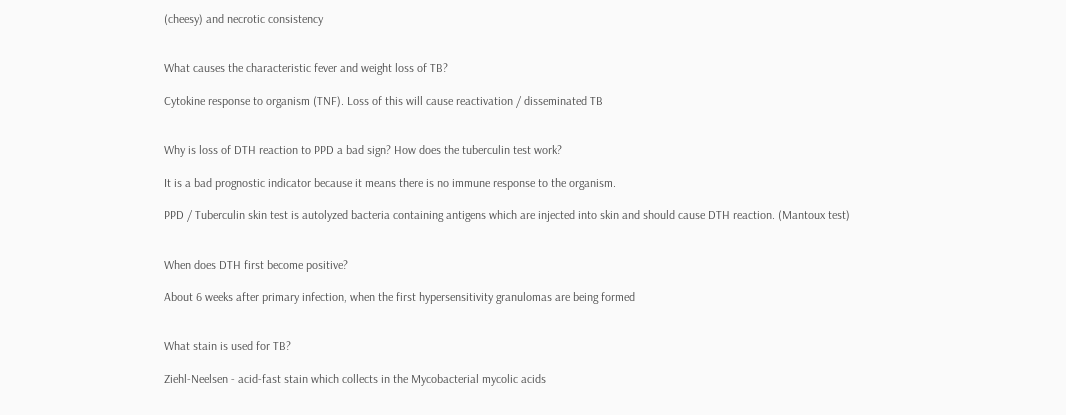(cheesy) and necrotic consistency


What causes the characteristic fever and weight loss of TB?

Cytokine response to organism (TNF). Loss of this will cause reactivation / disseminated TB


Why is loss of DTH reaction to PPD a bad sign? How does the tuberculin test work?

It is a bad prognostic indicator because it means there is no immune response to the organism.

PPD / Tuberculin skin test is autolyzed bacteria containing antigens which are injected into skin and should cause DTH reaction. (Mantoux test)


When does DTH first become positive?

About 6 weeks after primary infection, when the first hypersensitivity granulomas are being formed


What stain is used for TB?

Ziehl-Neelsen - acid-fast stain which collects in the Mycobacterial mycolic acids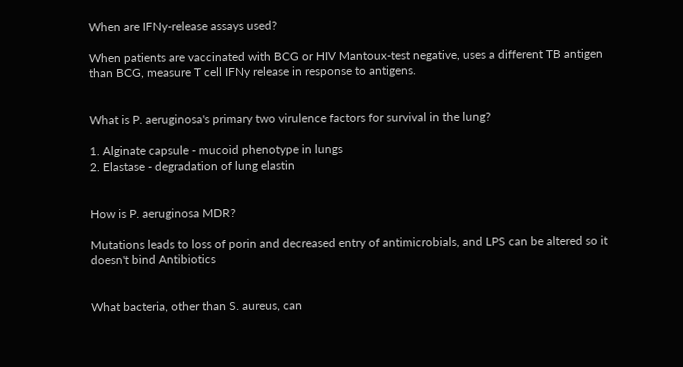When are IFNy-release assays used?

When patients are vaccinated with BCG or HIV Mantoux-test negative, uses a different TB antigen than BCG, measure T cell IFNy release in response to antigens.


What is P. aeruginosa's primary two virulence factors for survival in the lung?

1. Alginate capsule - mucoid phenotype in lungs
2. Elastase - degradation of lung elastin


How is P. aeruginosa MDR?

Mutations leads to loss of porin and decreased entry of antimicrobials, and LPS can be altered so it doesn't bind Antibiotics


What bacteria, other than S. aureus, can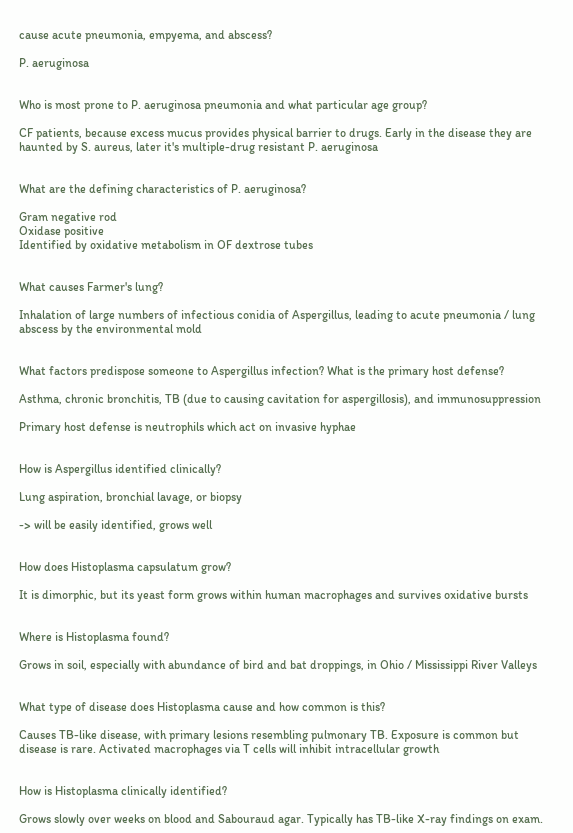cause acute pneumonia, empyema, and abscess?

P. aeruginosa


Who is most prone to P. aeruginosa pneumonia and what particular age group?

CF patients, because excess mucus provides physical barrier to drugs. Early in the disease they are haunted by S. aureus, later it's multiple-drug resistant P. aeruginosa


What are the defining characteristics of P. aeruginosa?

Gram negative rod
Oxidase positive
Identified by oxidative metabolism in OF dextrose tubes


What causes Farmer's lung?

Inhalation of large numbers of infectious conidia of Aspergillus, leading to acute pneumonia / lung abscess by the environmental mold


What factors predispose someone to Aspergillus infection? What is the primary host defense?

Asthma, chronic bronchitis, TB (due to causing cavitation for aspergillosis), and immunosuppression

Primary host defense is neutrophils which act on invasive hyphae


How is Aspergillus identified clinically?

Lung aspiration, bronchial lavage, or biopsy

-> will be easily identified, grows well


How does Histoplasma capsulatum grow?

It is dimorphic, but its yeast form grows within human macrophages and survives oxidative bursts


Where is Histoplasma found?

Grows in soil, especially with abundance of bird and bat droppings, in Ohio / Mississippi River Valleys


What type of disease does Histoplasma cause and how common is this?

Causes TB-like disease, with primary lesions resembling pulmonary TB. Exposure is common but disease is rare. Activated macrophages via T cells will inhibit intracellular growth


How is Histoplasma clinically identified?

Grows slowly over weeks on blood and Sabouraud agar. Typically has TB-like X-ray findings on exam.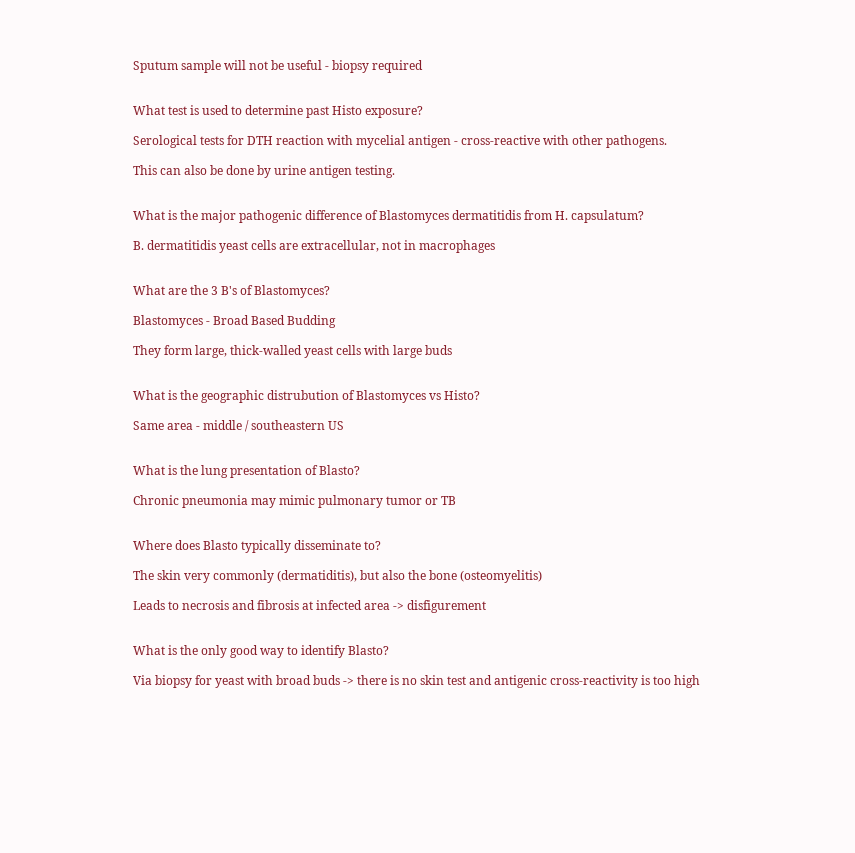Sputum sample will not be useful - biopsy required


What test is used to determine past Histo exposure?

Serological tests for DTH reaction with mycelial antigen - cross-reactive with other pathogens.

This can also be done by urine antigen testing.


What is the major pathogenic difference of Blastomyces dermatitidis from H. capsulatum?

B. dermatitidis yeast cells are extracellular, not in macrophages


What are the 3 B's of Blastomyces?

Blastomyces - Broad Based Budding

They form large, thick-walled yeast cells with large buds


What is the geographic distrubution of Blastomyces vs Histo?

Same area - middle / southeastern US


What is the lung presentation of Blasto?

Chronic pneumonia may mimic pulmonary tumor or TB


Where does Blasto typically disseminate to?

The skin very commonly (dermatiditis), but also the bone (osteomyelitis)

Leads to necrosis and fibrosis at infected area -> disfigurement


What is the only good way to identify Blasto?

Via biopsy for yeast with broad buds -> there is no skin test and antigenic cross-reactivity is too high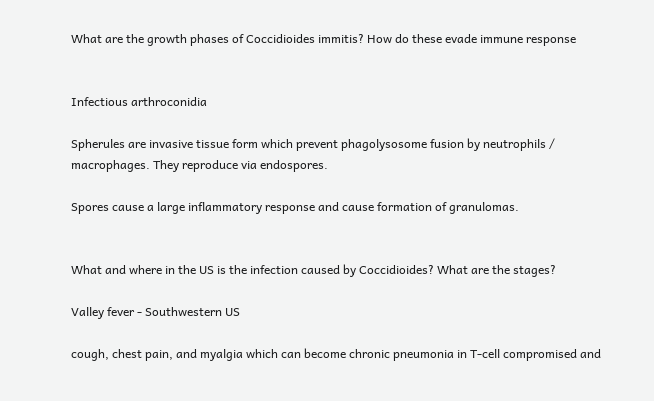What are the growth phases of Coccidioides immitis? How do these evade immune response


Infectious arthroconidia

Spherules are invasive tissue form which prevent phagolysosome fusion by neutrophils / macrophages. They reproduce via endospores.

Spores cause a large inflammatory response and cause formation of granulomas.


What and where in the US is the infection caused by Coccidioides? What are the stages?

Valley fever - Southwestern US

cough, chest pain, and myalgia which can become chronic pneumonia in T-cell compromised and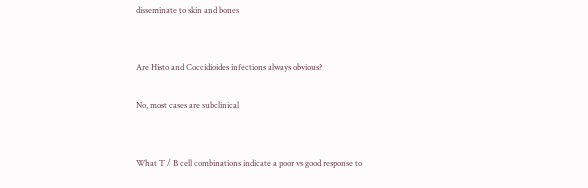disseminate to skin and bones


Are Histo and Coccidioides infections always obvious?

No, most cases are subclinical


What T / B cell combinations indicate a poor vs good response to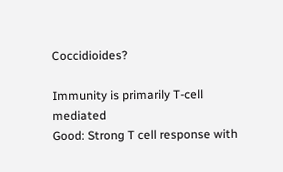Coccidioides?

Immunity is primarily T-cell mediated
Good: Strong T cell response with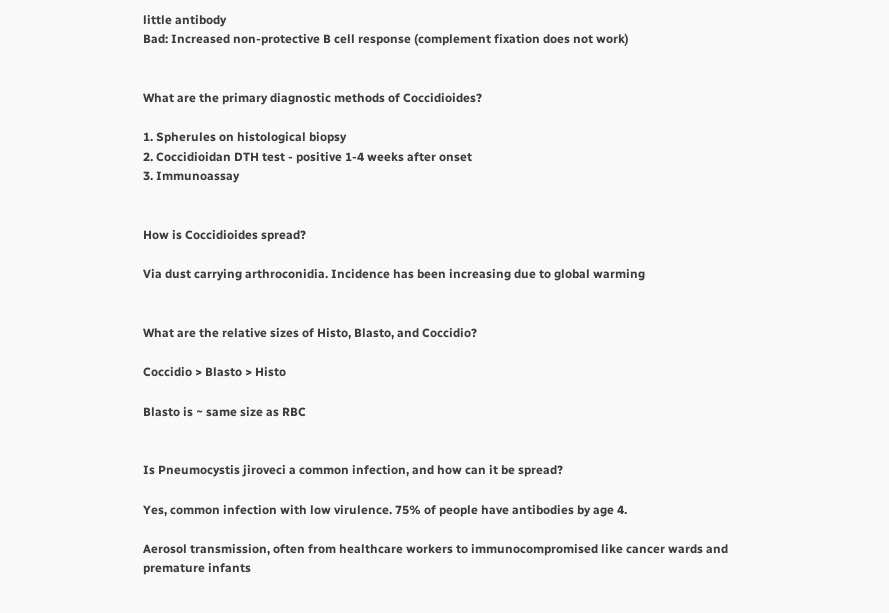little antibody
Bad: Increased non-protective B cell response (complement fixation does not work)


What are the primary diagnostic methods of Coccidioides?

1. Spherules on histological biopsy
2. Coccidioidan DTH test - positive 1-4 weeks after onset
3. Immunoassay


How is Coccidioides spread?

Via dust carrying arthroconidia. Incidence has been increasing due to global warming


What are the relative sizes of Histo, Blasto, and Coccidio?

Coccidio > Blasto > Histo

Blasto is ~ same size as RBC


Is Pneumocystis jiroveci a common infection, and how can it be spread?

Yes, common infection with low virulence. 75% of people have antibodies by age 4.

Aerosol transmission, often from healthcare workers to immunocompromised like cancer wards and premature infants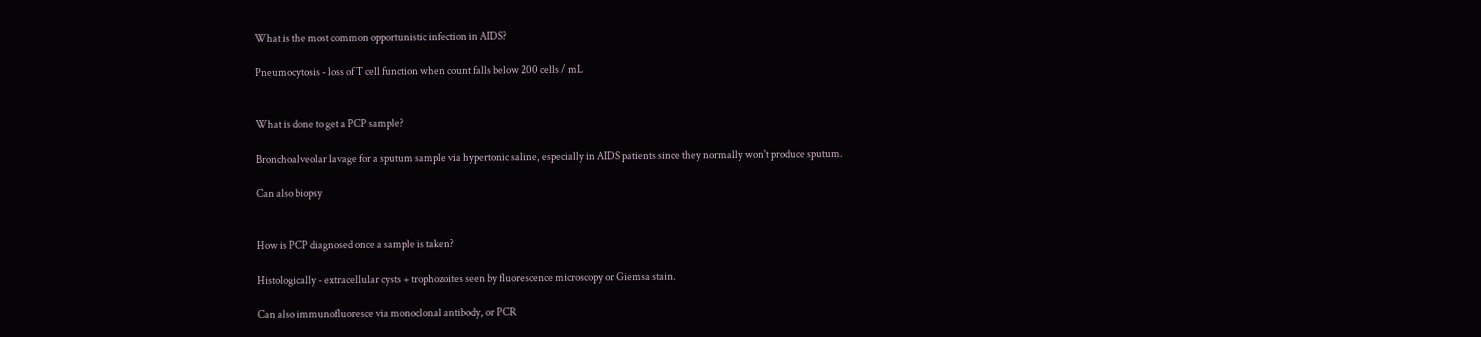What is the most common opportunistic infection in AIDS?

Pneumocytosis - loss of T cell function when count falls below 200 cells / mL


What is done to get a PCP sample?

Bronchoalveolar lavage for a sputum sample via hypertonic saline, especially in AIDS patients since they normally won't produce sputum.

Can also biopsy


How is PCP diagnosed once a sample is taken?

Histologically - extracellular cysts + trophozoites seen by fluorescence microscopy or Giemsa stain.

Can also immunofluoresce via monoclonal antibody, or PCR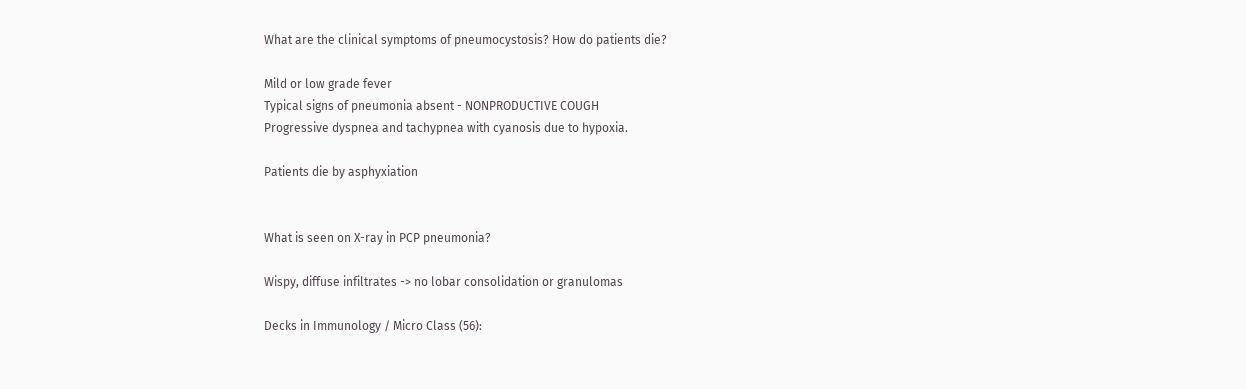What are the clinical symptoms of pneumocystosis? How do patients die?

Mild or low grade fever
Typical signs of pneumonia absent - NONPRODUCTIVE COUGH
Progressive dyspnea and tachypnea with cyanosis due to hypoxia.

Patients die by asphyxiation


What is seen on X-ray in PCP pneumonia?

Wispy, diffuse infiltrates -> no lobar consolidation or granulomas

Decks in Immunology / Micro Class (56):